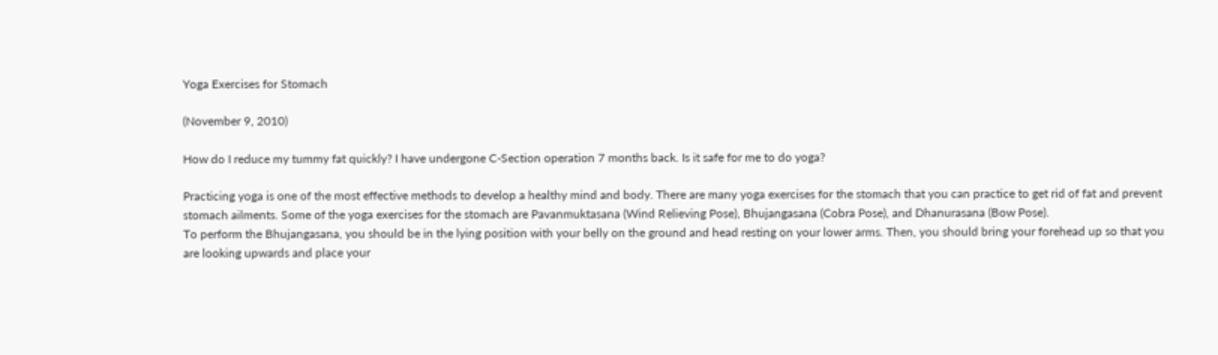Yoga Exercises for Stomach

(November 9, 2010)

How do I reduce my tummy fat quickly? I have undergone C-Section operation 7 months back. Is it safe for me to do yoga?

Practicing yoga is one of the most effective methods to develop a healthy mind and body. There are many yoga exercises for the stomach that you can practice to get rid of fat and prevent stomach ailments. Some of the yoga exercises for the stomach are Pavanmuktasana (Wind Relieving Pose), Bhujangasana (Cobra Pose), and Dhanurasana (Bow Pose).
To perform the Bhujangasana, you should be in the lying position with your belly on the ground and head resting on your lower arms. Then, you should bring your forehead up so that you are looking upwards and place your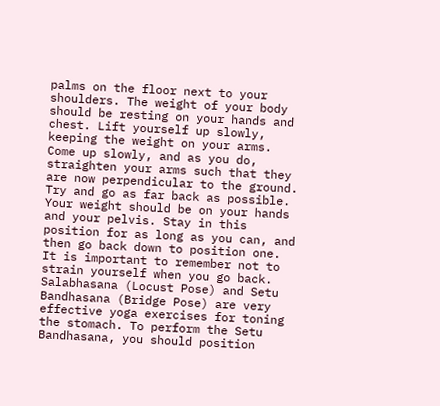palms on the floor next to your shoulders. The weight of your body should be resting on your hands and chest. Lift yourself up slowly, keeping the weight on your arms. Come up slowly, and as you do, straighten your arms such that they are now perpendicular to the ground. Try and go as far back as possible. Your weight should be on your hands and your pelvis. Stay in this position for as long as you can, and then go back down to position one. It is important to remember not to strain yourself when you go back.
Salabhasana (Locust Pose) and Setu Bandhasana (Bridge Pose) are very effective yoga exercises for toning the stomach. To perform the Setu Bandhasana, you should position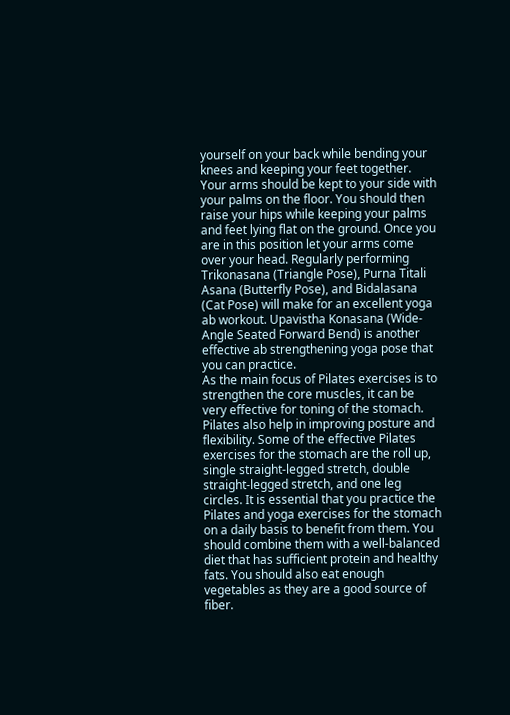yourself on your back while bending your knees and keeping your feet together. Your arms should be kept to your side with your palms on the floor. You should then raise your hips while keeping your palms and feet lying flat on the ground. Once you are in this position let your arms come over your head. Regularly performing Trikonasana (Triangle Pose), Purna Titali Asana (Butterfly Pose), and Bidalasana (Cat Pose) will make for an excellent yoga ab workout. Upavistha Konasana (Wide-Angle Seated Forward Bend) is another effective ab strengthening yoga pose that you can practice.
As the main focus of Pilates exercises is to strengthen the core muscles, it can be very effective for toning of the stomach. Pilates also help in improving posture and flexibility. Some of the effective Pilates exercises for the stomach are the roll up, single straight-legged stretch, double straight-legged stretch, and one leg circles. It is essential that you practice the Pilates and yoga exercises for the stomach on a daily basis to benefit from them. You should combine them with a well-balanced diet that has sufficient protein and healthy fats. You should also eat enough vegetables as they are a good source of fiber.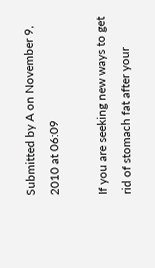Submitted by A on November 9, 2010 at 06:09

If you are seeking new ways to get rid of stomach fat after your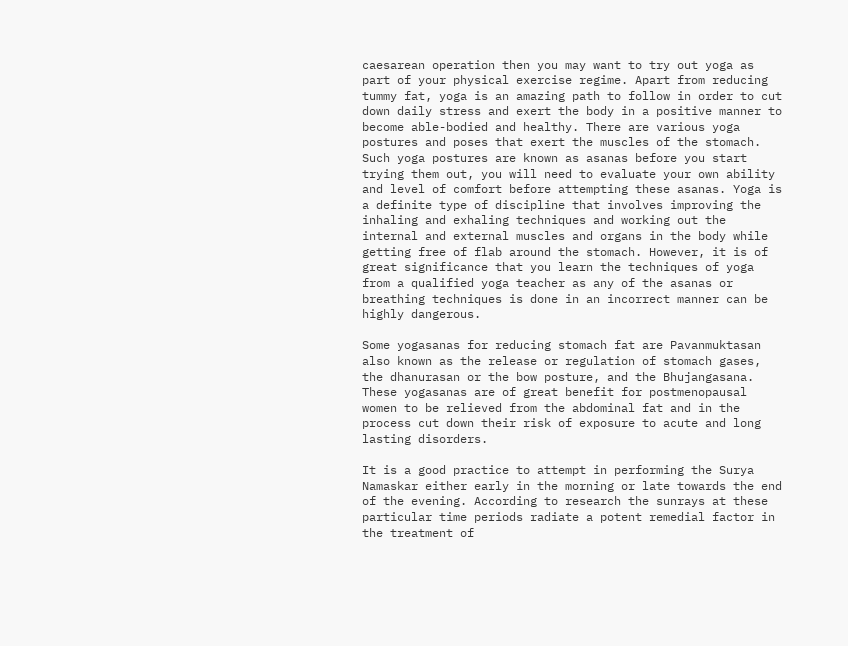caesarean operation then you may want to try out yoga as part of your physical exercise regime. Apart from reducing tummy fat, yoga is an amazing path to follow in order to cut down daily stress and exert the body in a positive manner to become able-bodied and healthy. There are various yoga postures and poses that exert the muscles of the stomach. Such yoga postures are known as asanas before you start trying them out, you will need to evaluate your own ability and level of comfort before attempting these asanas. Yoga is a definite type of discipline that involves improving the inhaling and exhaling techniques and working out the internal and external muscles and organs in the body while getting free of flab around the stomach. However, it is of great significance that you learn the techniques of yoga from a qualified yoga teacher as any of the asanas or breathing techniques is done in an incorrect manner can be highly dangerous.

Some yogasanas for reducing stomach fat are Pavanmuktasan also known as the release or regulation of stomach gases, the dhanurasan or the bow posture, and the Bhujangasana. These yogasanas are of great benefit for postmenopausal women to be relieved from the abdominal fat and in the process cut down their risk of exposure to acute and long lasting disorders.

It is a good practice to attempt in performing the Surya Namaskar either early in the morning or late towards the end of the evening. According to research the sunrays at these particular time periods radiate a potent remedial factor in the treatment of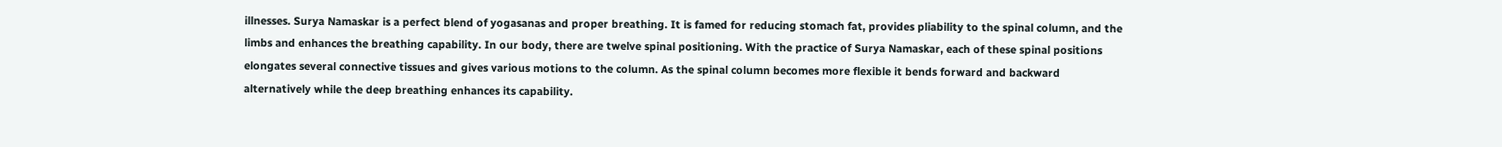illnesses. Surya Namaskar is a perfect blend of yogasanas and proper breathing. It is famed for reducing stomach fat, provides pliability to the spinal column, and the limbs and enhances the breathing capability. In our body, there are twelve spinal positioning. With the practice of Surya Namaskar, each of these spinal positions elongates several connective tissues and gives various motions to the column. As the spinal column becomes more flexible it bends forward and backward alternatively while the deep breathing enhances its capability.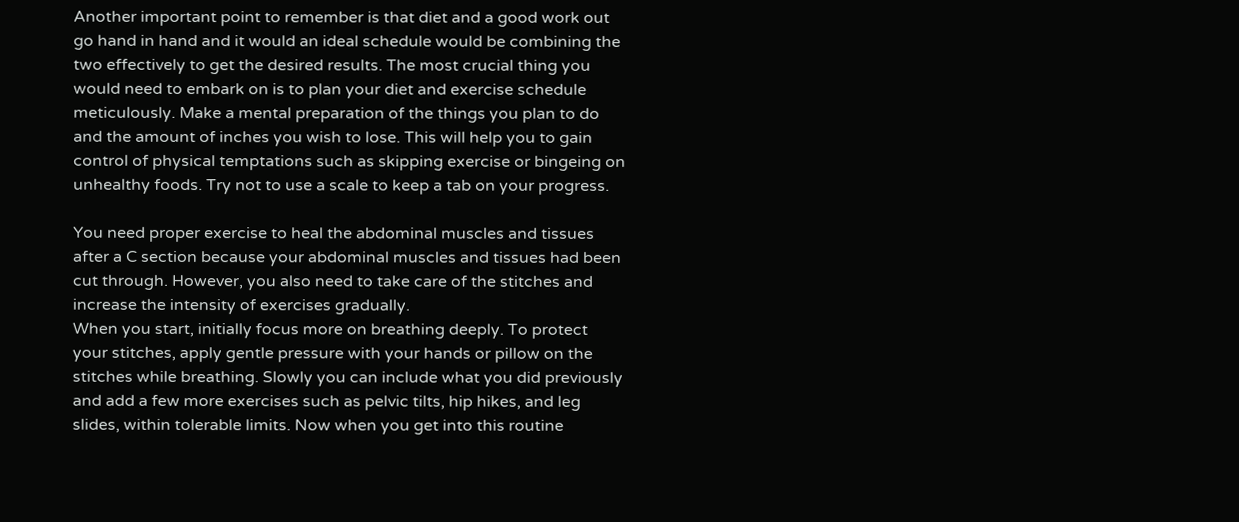Another important point to remember is that diet and a good work out go hand in hand and it would an ideal schedule would be combining the two effectively to get the desired results. The most crucial thing you would need to embark on is to plan your diet and exercise schedule meticulously. Make a mental preparation of the things you plan to do and the amount of inches you wish to lose. This will help you to gain control of physical temptations such as skipping exercise or bingeing on unhealthy foods. Try not to use a scale to keep a tab on your progress.

You need proper exercise to heal the abdominal muscles and tissues after a C section because your abdominal muscles and tissues had been cut through. However, you also need to take care of the stitches and increase the intensity of exercises gradually.
When you start, initially focus more on breathing deeply. To protect your stitches, apply gentle pressure with your hands or pillow on the stitches while breathing. Slowly you can include what you did previously and add a few more exercises such as pelvic tilts, hip hikes, and leg slides, within tolerable limits. Now when you get into this routine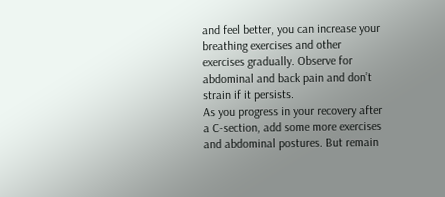and feel better, you can increase your breathing exercises and other exercises gradually. Observe for abdominal and back pain and don’t strain if it persists.
As you progress in your recovery after a C-section, add some more exercises and abdominal postures. But remain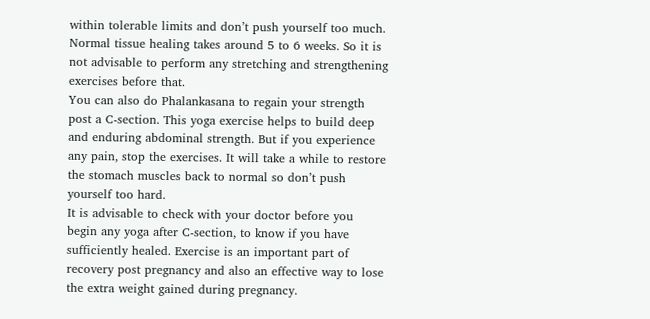within tolerable limits and don’t push yourself too much. Normal tissue healing takes around 5 to 6 weeks. So it is not advisable to perform any stretching and strengthening exercises before that.
You can also do Phalankasana to regain your strength post a C-section. This yoga exercise helps to build deep and enduring abdominal strength. But if you experience any pain, stop the exercises. It will take a while to restore the stomach muscles back to normal so don’t push yourself too hard.
It is advisable to check with your doctor before you begin any yoga after C-section, to know if you have sufficiently healed. Exercise is an important part of recovery post pregnancy and also an effective way to lose the extra weight gained during pregnancy.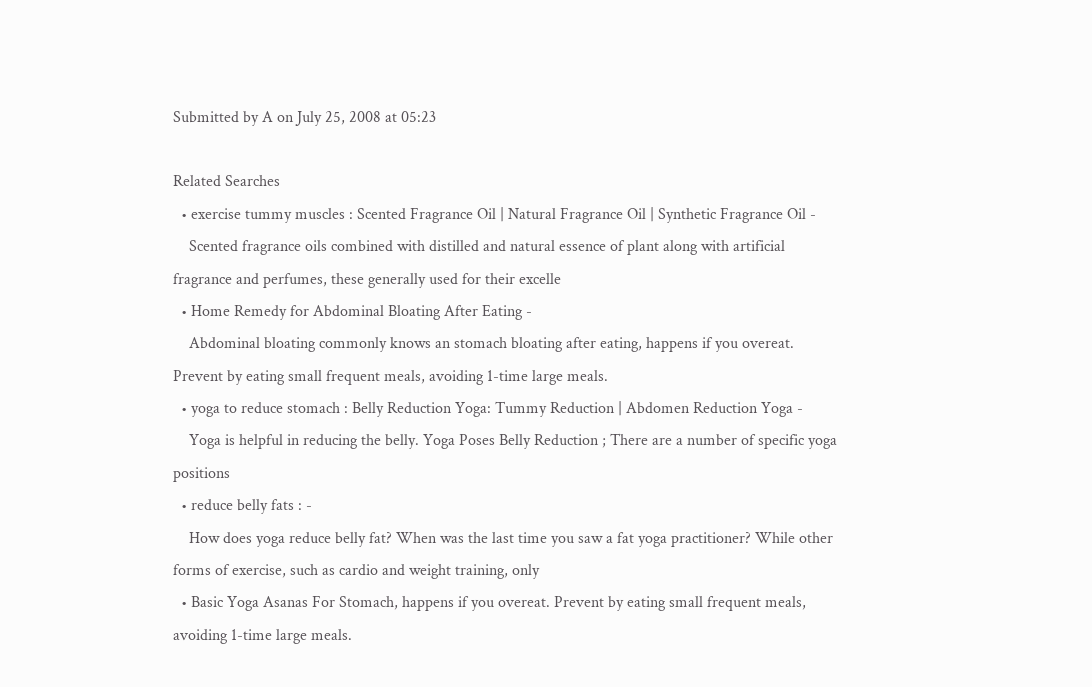Submitted by A on July 25, 2008 at 05:23

Related Searches
  • exercise tummy muscles : Scented Fragrance Oil | Natural Fragrance Oil | Synthetic Fragrance Oil -
    Scented fragrance oils combined with distilled and natural essence of plant along with artificial fragrance and perfumes, these generally used for their excelle
  • Home Remedy for Abdominal Bloating After Eating -
    Abdominal bloating commonly knows an stomach bloating after eating, happens if you overeat. Prevent by eating small frequent meals, avoiding 1-time large meals.
  • yoga to reduce stomach : Belly Reduction Yoga: Tummy Reduction | Abdomen Reduction Yoga -
    Yoga is helpful in reducing the belly. Yoga Poses Belly Reduction ; There are a number of specific yoga positions
  • reduce belly fats : -
    How does yoga reduce belly fat? When was the last time you saw a fat yoga practitioner? While other forms of exercise, such as cardio and weight training, only
  • Basic Yoga Asanas For Stomach, happens if you overeat. Prevent by eating small frequent meals, avoiding 1-time large meals.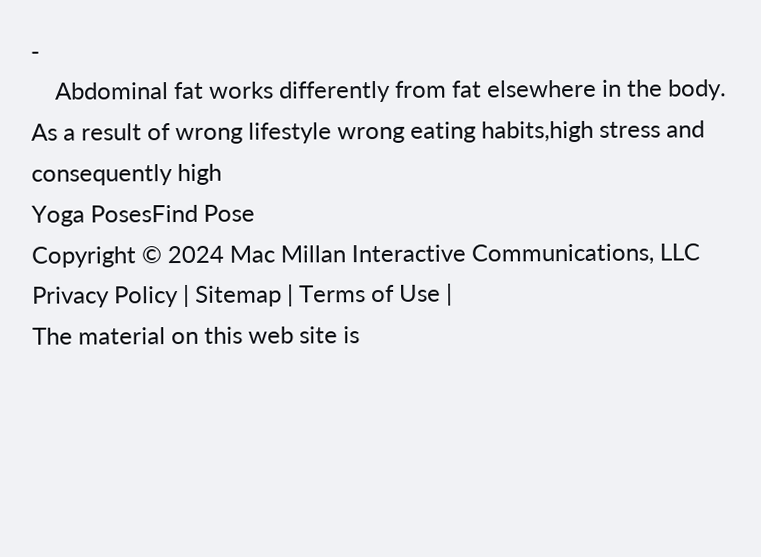-
    Abdominal fat works differently from fat elsewhere in the body. As a result of wrong lifestyle wrong eating habits,high stress and consequently high
Yoga PosesFind Pose
Copyright © 2024 Mac Millan Interactive Communications, LLC Privacy Policy | Sitemap | Terms of Use |
The material on this web site is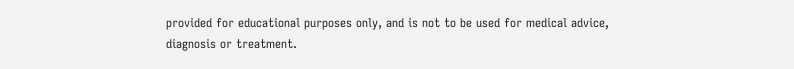provided for educational purposes only, and is not to be used for medical advice, diagnosis or treatment.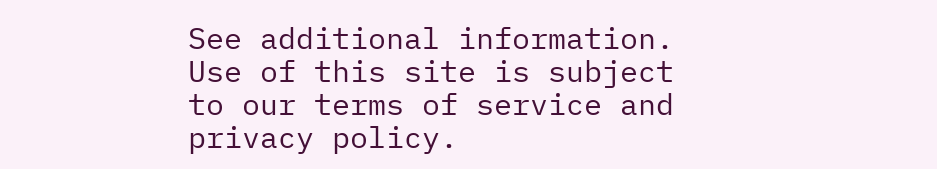See additional information. Use of this site is subject to our terms of service and privacy policy.